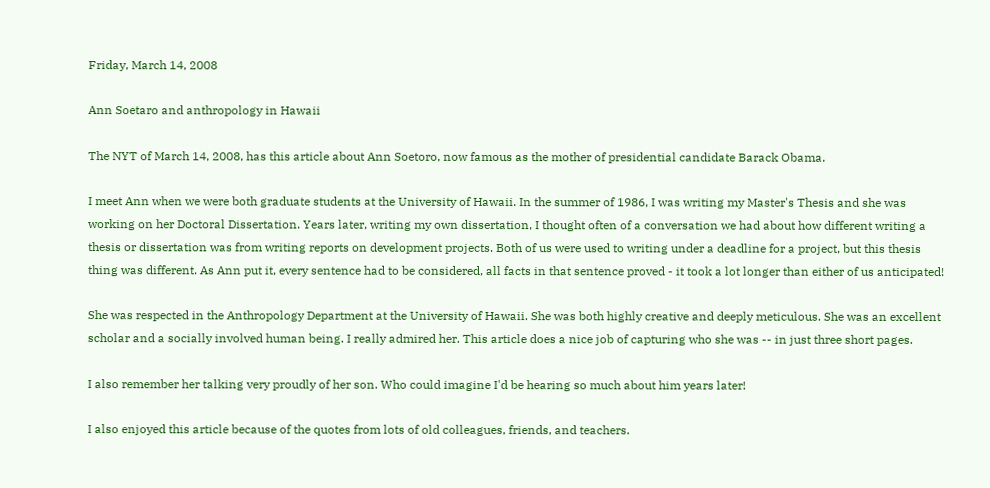Friday, March 14, 2008

Ann Soetaro and anthropology in Hawaii

The NYT of March 14, 2008, has this article about Ann Soetoro, now famous as the mother of presidential candidate Barack Obama.

I meet Ann when we were both graduate students at the University of Hawaii. In the summer of 1986, I was writing my Master's Thesis and she was working on her Doctoral Dissertation. Years later, writing my own dissertation, I thought often of a conversation we had about how different writing a thesis or dissertation was from writing reports on development projects. Both of us were used to writing under a deadline for a project, but this thesis thing was different. As Ann put it, every sentence had to be considered, all facts in that sentence proved - it took a lot longer than either of us anticipated!

She was respected in the Anthropology Department at the University of Hawaii. She was both highly creative and deeply meticulous. She was an excellent scholar and a socially involved human being. I really admired her. This article does a nice job of capturing who she was -- in just three short pages.

I also remember her talking very proudly of her son. Who could imagine I'd be hearing so much about him years later!

I also enjoyed this article because of the quotes from lots of old colleagues, friends, and teachers.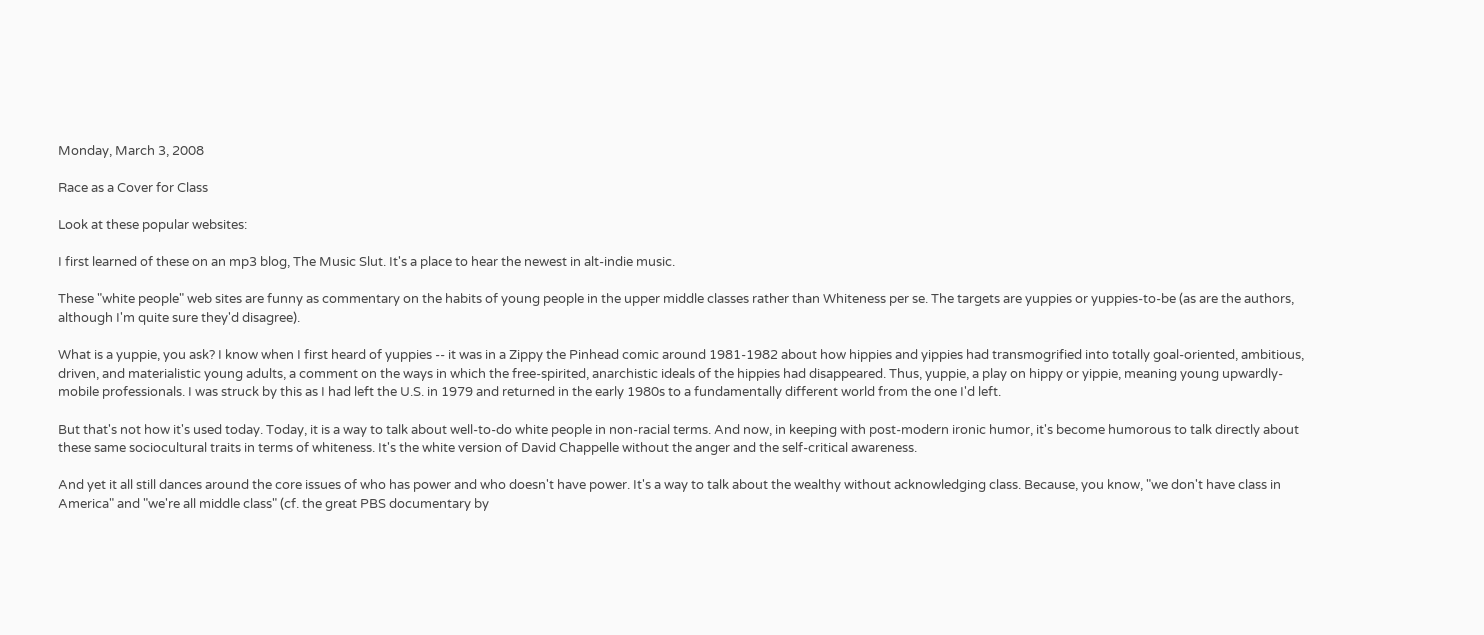Monday, March 3, 2008

Race as a Cover for Class

Look at these popular websites:

I first learned of these on an mp3 blog, The Music Slut. It's a place to hear the newest in alt-indie music.

These "white people" web sites are funny as commentary on the habits of young people in the upper middle classes rather than Whiteness per se. The targets are yuppies or yuppies-to-be (as are the authors, although I'm quite sure they'd disagree).

What is a yuppie, you ask? I know when I first heard of yuppies -- it was in a Zippy the Pinhead comic around 1981-1982 about how hippies and yippies had transmogrified into totally goal-oriented, ambitious, driven, and materialistic young adults, a comment on the ways in which the free-spirited, anarchistic ideals of the hippies had disappeared. Thus, yuppie, a play on hippy or yippie, meaning young upwardly-mobile professionals. I was struck by this as I had left the U.S. in 1979 and returned in the early 1980s to a fundamentally different world from the one I'd left.

But that's not how it's used today. Today, it is a way to talk about well-to-do white people in non-racial terms. And now, in keeping with post-modern ironic humor, it's become humorous to talk directly about these same sociocultural traits in terms of whiteness. It's the white version of David Chappelle without the anger and the self-critical awareness.

And yet it all still dances around the core issues of who has power and who doesn't have power. It's a way to talk about the wealthy without acknowledging class. Because, you know, "we don't have class in America" and "we're all middle class" (cf. the great PBS documentary by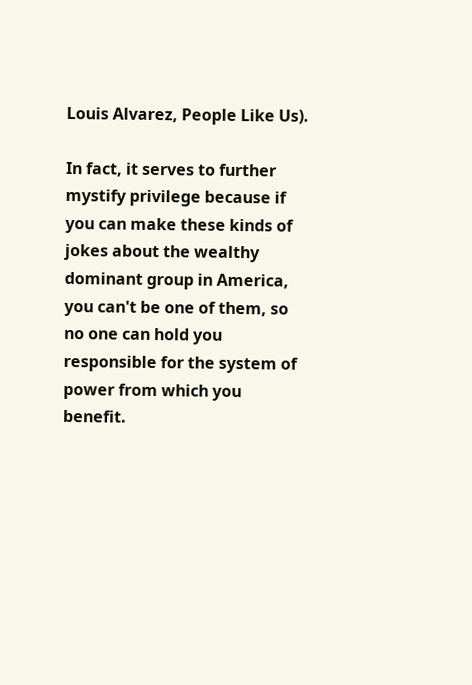Louis Alvarez, People Like Us).

In fact, it serves to further mystify privilege because if you can make these kinds of jokes about the wealthy dominant group in America, you can't be one of them, so no one can hold you responsible for the system of power from which you benefit.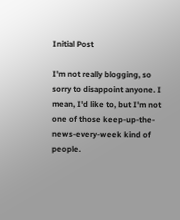Initial Post

I'm not really blogging, so sorry to disappoint anyone. I mean, I'd like to, but I'm not one of those keep-up-the-news-every-week kind of people.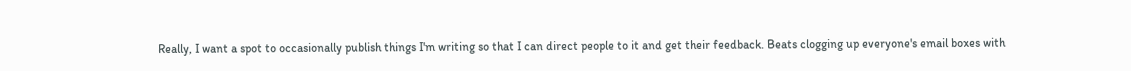Really, I want a spot to occasionally publish things I'm writing so that I can direct people to it and get their feedback. Beats clogging up everyone's email boxes with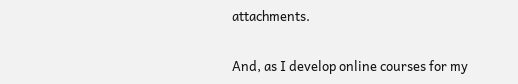attachments.

And, as I develop online courses for my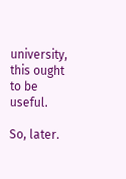university, this ought to be useful.

So, later.